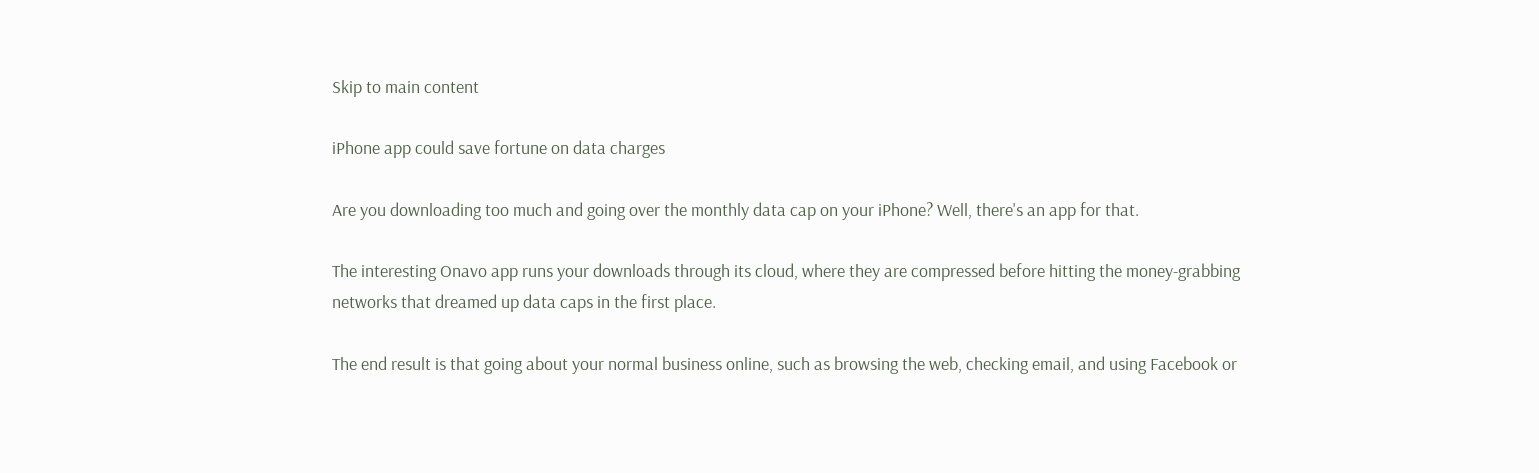Skip to main content

iPhone app could save fortune on data charges

Are you downloading too much and going over the monthly data cap on your iPhone? Well, there's an app for that.

The interesting Onavo app runs your downloads through its cloud, where they are compressed before hitting the money-grabbing networks that dreamed up data caps in the first place.

The end result is that going about your normal business online, such as browsing the web, checking email, and using Facebook or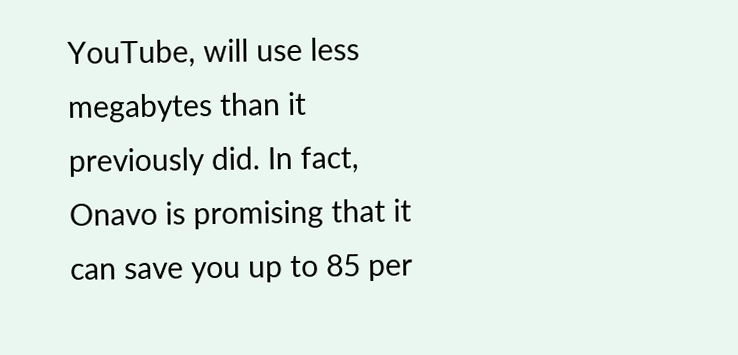YouTube, will use less megabytes than it previously did. In fact, Onavo is promising that it can save you up to 85 per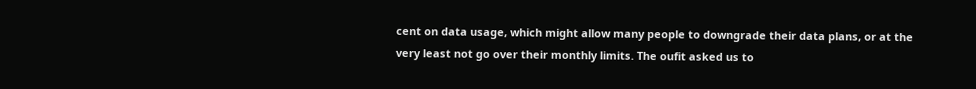cent on data usage, which might allow many people to downgrade their data plans, or at the very least not go over their monthly limits. The oufit asked us to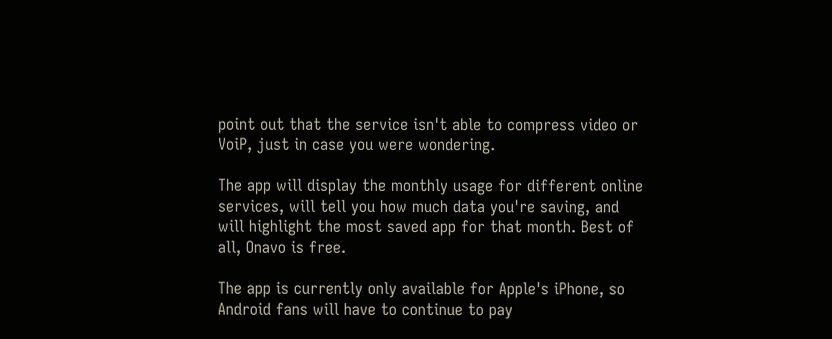point out that the service isn't able to compress video or VoiP, just in case you were wondering.

The app will display the monthly usage for different online services, will tell you how much data you're saving, and will highlight the most saved app for that month. Best of all, Onavo is free.

The app is currently only available for Apple's iPhone, so Android fans will have to continue to pay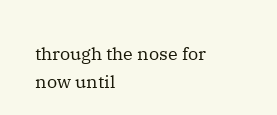through the nose for now until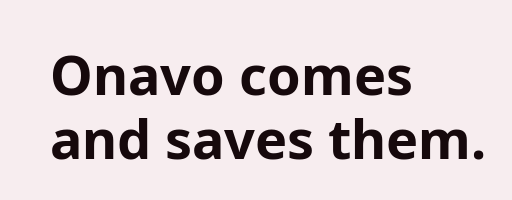Onavo comes and saves them.